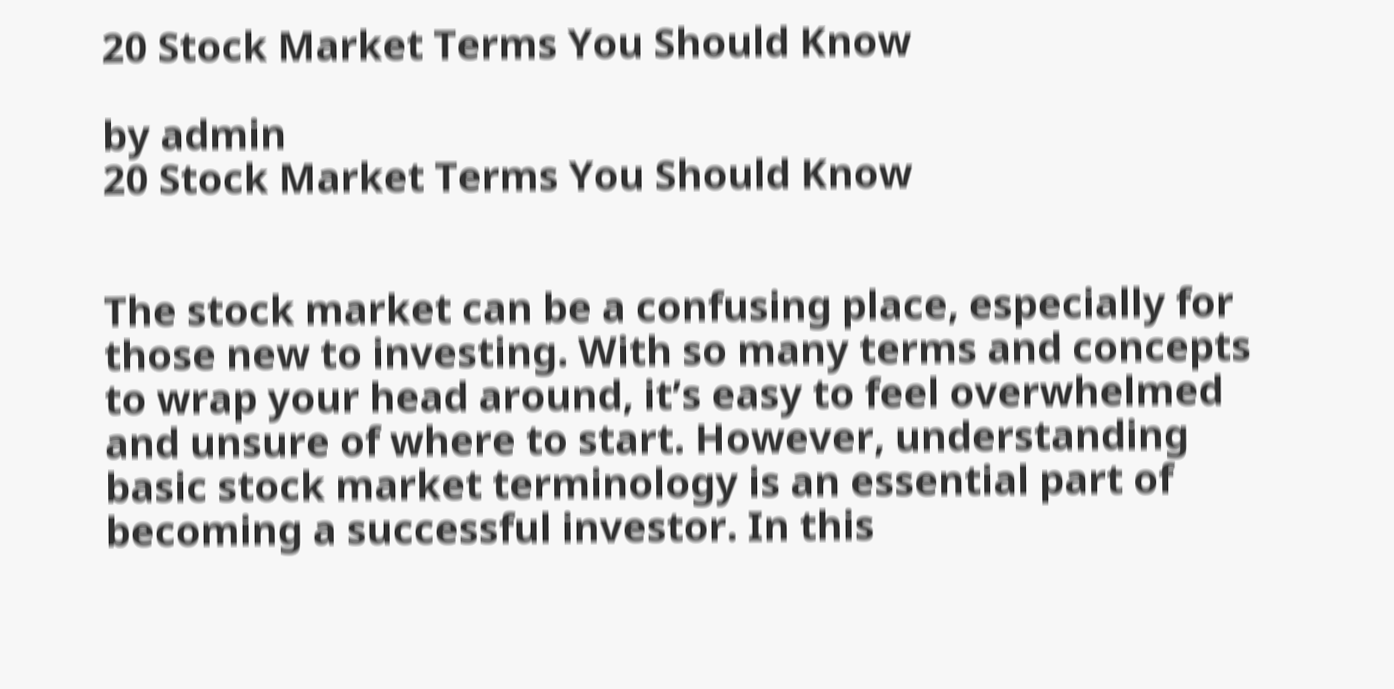20 Stock Market Terms You Should Know

by admin
20 Stock Market Terms You Should Know


The stock market can be a confusing place, especially for those new to investing. With so many terms and concepts to wrap your head around, it’s easy to feel overwhelmed and unsure of where to start. However, understanding basic stock market terminology is an essential part of becoming a successful investor. In this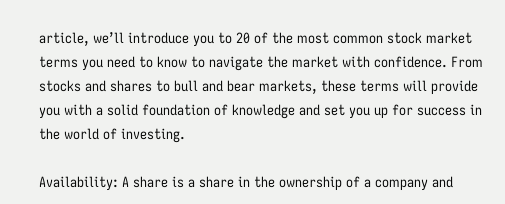article, we’ll introduce you to 20 of the most common stock market terms you need to know to navigate the market with confidence. From stocks and shares to bull and bear markets, these terms will provide you with a solid foundation of knowledge and set you up for success in the world of investing.

Availability: A share is a share in the ownership of a company and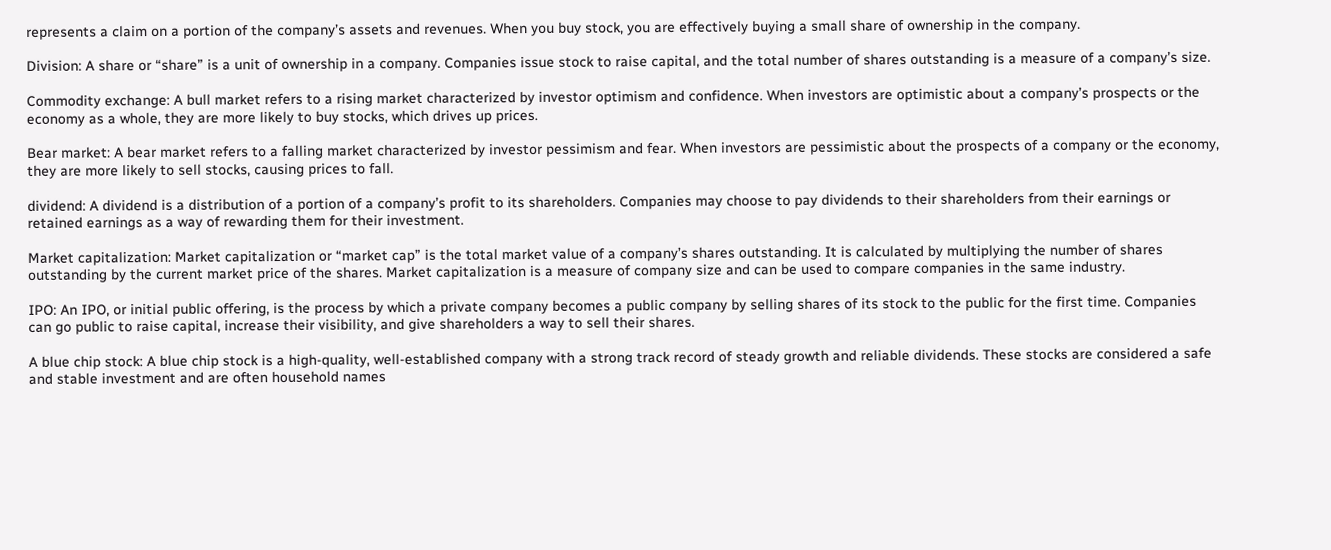represents a claim on a portion of the company’s assets and revenues. When you buy stock, you are effectively buying a small share of ownership in the company.

Division: A share or “share” is a unit of ownership in a company. Companies issue stock to raise capital, and the total number of shares outstanding is a measure of a company’s size.

Commodity exchange: A bull market refers to a rising market characterized by investor optimism and confidence. When investors are optimistic about a company’s prospects or the economy as a whole, they are more likely to buy stocks, which drives up prices.

Bear market: A bear market refers to a falling market characterized by investor pessimism and fear. When investors are pessimistic about the prospects of a company or the economy, they are more likely to sell stocks, causing prices to fall.

dividend: A dividend is a distribution of a portion of a company’s profit to its shareholders. Companies may choose to pay dividends to their shareholders from their earnings or retained earnings as a way of rewarding them for their investment.

Market capitalization: Market capitalization or “market cap” is the total market value of a company’s shares outstanding. It is calculated by multiplying the number of shares outstanding by the current market price of the shares. Market capitalization is a measure of company size and can be used to compare companies in the same industry.

IPO: An IPO, or initial public offering, is the process by which a private company becomes a public company by selling shares of its stock to the public for the first time. Companies can go public to raise capital, increase their visibility, and give shareholders a way to sell their shares.

A blue chip stock: A blue chip stock is a high-quality, well-established company with a strong track record of steady growth and reliable dividends. These stocks are considered a safe and stable investment and are often household names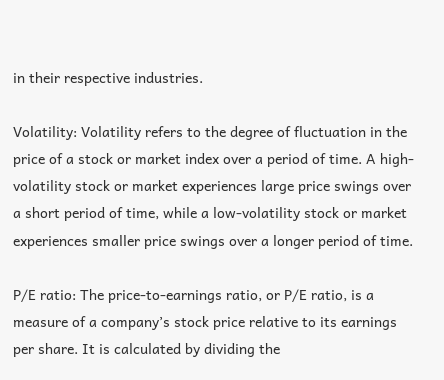in their respective industries.

Volatility: Volatility refers to the degree of fluctuation in the price of a stock or market index over a period of time. A high-volatility stock or market experiences large price swings over a short period of time, while a low-volatility stock or market experiences smaller price swings over a longer period of time.

P/E ratio: The price-to-earnings ratio, or P/E ratio, is a measure of a company’s stock price relative to its earnings per share. It is calculated by dividing the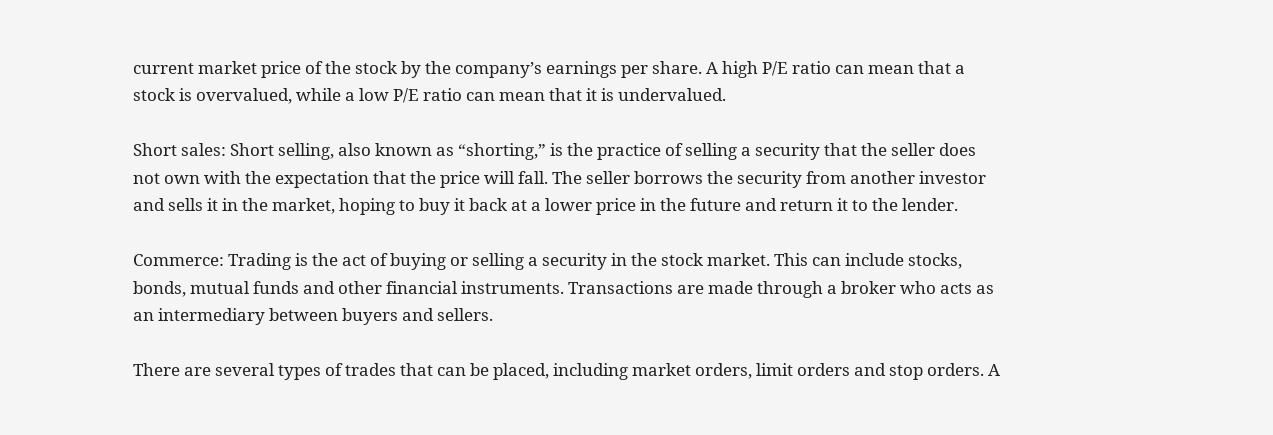current market price of the stock by the company’s earnings per share. A high P/E ratio can mean that a stock is overvalued, while a low P/E ratio can mean that it is undervalued.

Short sales: Short selling, also known as “shorting,” is the practice of selling a security that the seller does not own with the expectation that the price will fall. The seller borrows the security from another investor and sells it in the market, hoping to buy it back at a lower price in the future and return it to the lender.

Commerce: Trading is the act of buying or selling a security in the stock market. This can include stocks, bonds, mutual funds and other financial instruments. Transactions are made through a broker who acts as an intermediary between buyers and sellers.

There are several types of trades that can be placed, including market orders, limit orders and stop orders. A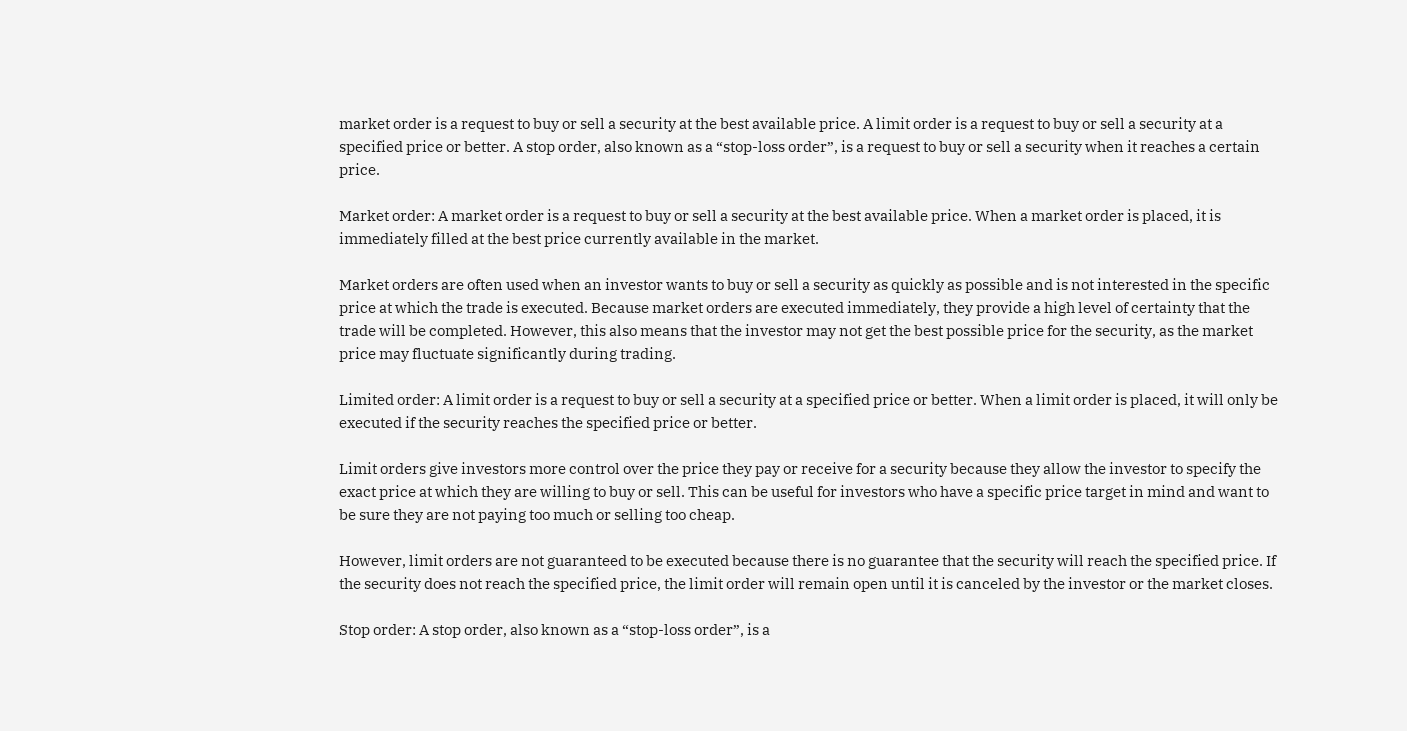market order is a request to buy or sell a security at the best available price. A limit order is a request to buy or sell a security at a specified price or better. A stop order, also known as a “stop-loss order”, is a request to buy or sell a security when it reaches a certain price.

Market order: A market order is a request to buy or sell a security at the best available price. When a market order is placed, it is immediately filled at the best price currently available in the market.

Market orders are often used when an investor wants to buy or sell a security as quickly as possible and is not interested in the specific price at which the trade is executed. Because market orders are executed immediately, they provide a high level of certainty that the trade will be completed. However, this also means that the investor may not get the best possible price for the security, as the market price may fluctuate significantly during trading.

Limited order: A limit order is a request to buy or sell a security at a specified price or better. When a limit order is placed, it will only be executed if the security reaches the specified price or better.

Limit orders give investors more control over the price they pay or receive for a security because they allow the investor to specify the exact price at which they are willing to buy or sell. This can be useful for investors who have a specific price target in mind and want to be sure they are not paying too much or selling too cheap.

However, limit orders are not guaranteed to be executed because there is no guarantee that the security will reach the specified price. If the security does not reach the specified price, the limit order will remain open until it is canceled by the investor or the market closes.

Stop order: A stop order, also known as a “stop-loss order”, is a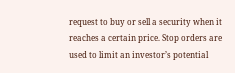request to buy or sell a security when it reaches a certain price. Stop orders are used to limit an investor’s potential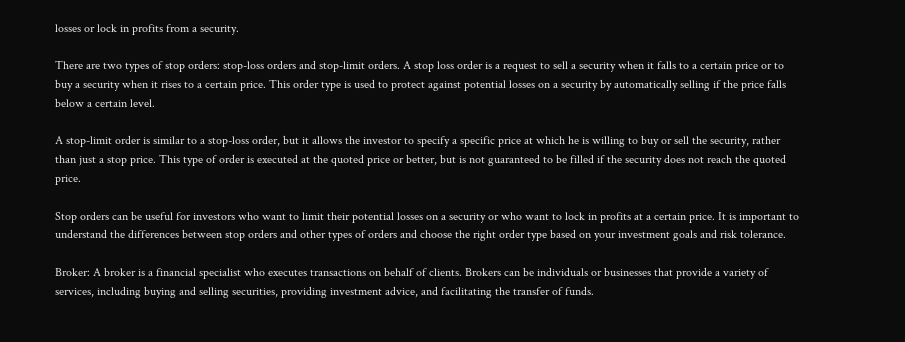losses or lock in profits from a security.

There are two types of stop orders: stop-loss orders and stop-limit orders. A stop loss order is a request to sell a security when it falls to a certain price or to buy a security when it rises to a certain price. This order type is used to protect against potential losses on a security by automatically selling if the price falls below a certain level.

A stop-limit order is similar to a stop-loss order, but it allows the investor to specify a specific price at which he is willing to buy or sell the security, rather than just a stop price. This type of order is executed at the quoted price or better, but is not guaranteed to be filled if the security does not reach the quoted price.

Stop orders can be useful for investors who want to limit their potential losses on a security or who want to lock in profits at a certain price. It is important to understand the differences between stop orders and other types of orders and choose the right order type based on your investment goals and risk tolerance.

Broker: A broker is a financial specialist who executes transactions on behalf of clients. Brokers can be individuals or businesses that provide a variety of services, including buying and selling securities, providing investment advice, and facilitating the transfer of funds.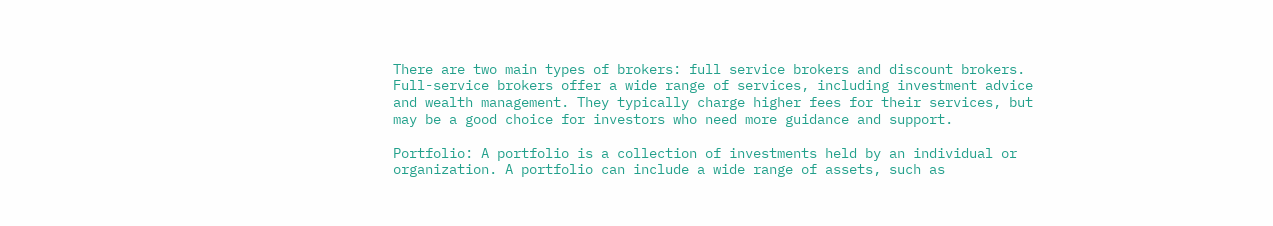There are two main types of brokers: full service brokers and discount brokers. Full-service brokers offer a wide range of services, including investment advice and wealth management. They typically charge higher fees for their services, but may be a good choice for investors who need more guidance and support.

Portfolio: A portfolio is a collection of investments held by an individual or organization. A portfolio can include a wide range of assets, such as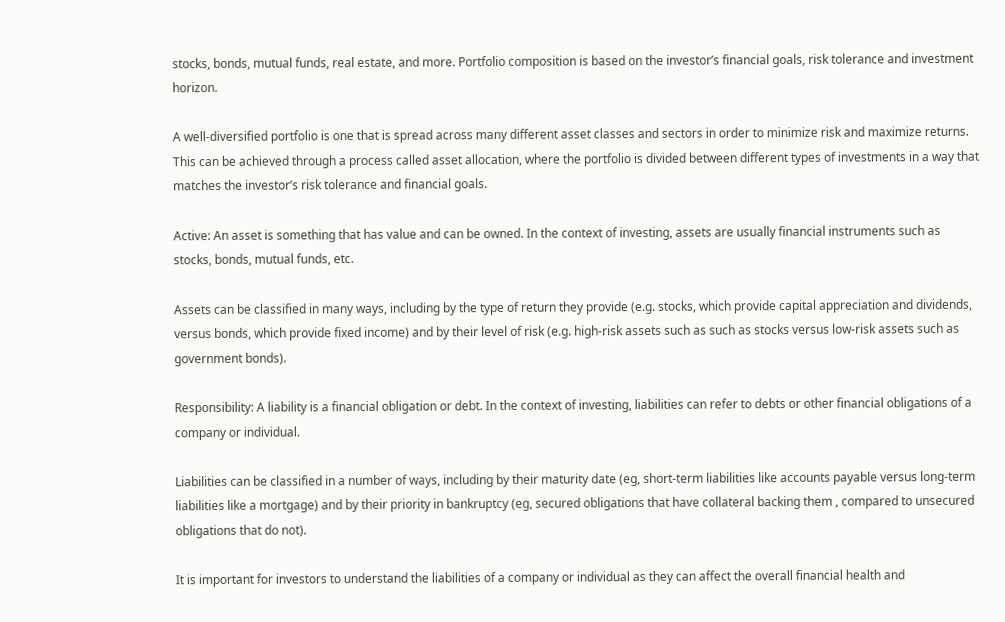stocks, bonds, mutual funds, real estate, and more. Portfolio composition is based on the investor’s financial goals, risk tolerance and investment horizon.

A well-diversified portfolio is one that is spread across many different asset classes and sectors in order to minimize risk and maximize returns. This can be achieved through a process called asset allocation, where the portfolio is divided between different types of investments in a way that matches the investor’s risk tolerance and financial goals.

Active: An asset is something that has value and can be owned. In the context of investing, assets are usually financial instruments such as stocks, bonds, mutual funds, etc.

Assets can be classified in many ways, including by the type of return they provide (e.g. stocks, which provide capital appreciation and dividends, versus bonds, which provide fixed income) and by their level of risk (e.g. high-risk assets such as such as stocks versus low-risk assets such as government bonds).

Responsibility: A liability is a financial obligation or debt. In the context of investing, liabilities can refer to debts or other financial obligations of a company or individual.

Liabilities can be classified in a number of ways, including by their maturity date (eg, short-term liabilities like accounts payable versus long-term liabilities like a mortgage) and by their priority in bankruptcy (eg, secured obligations that have collateral backing them , compared to unsecured obligations that do not).

It is important for investors to understand the liabilities of a company or individual as they can affect the overall financial health and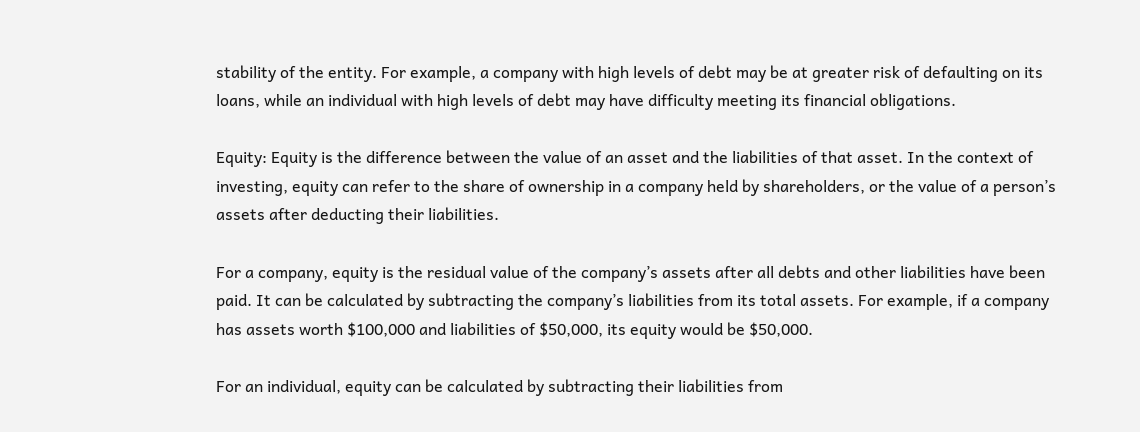stability of the entity. For example, a company with high levels of debt may be at greater risk of defaulting on its loans, while an individual with high levels of debt may have difficulty meeting its financial obligations.

Equity: Equity is the difference between the value of an asset and the liabilities of that asset. In the context of investing, equity can refer to the share of ownership in a company held by shareholders, or the value of a person’s assets after deducting their liabilities.

For a company, equity is the residual value of the company’s assets after all debts and other liabilities have been paid. It can be calculated by subtracting the company’s liabilities from its total assets. For example, if a company has assets worth $100,000 and liabilities of $50,000, its equity would be $50,000.

For an individual, equity can be calculated by subtracting their liabilities from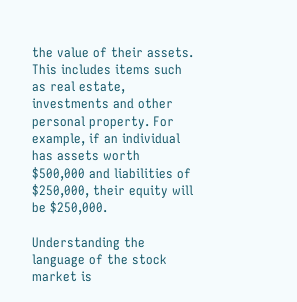the value of their assets. This includes items such as real estate, investments and other personal property. For example, if an individual has assets worth $500,000 and liabilities of $250,000, their equity will be $250,000.

Understanding the language of the stock market is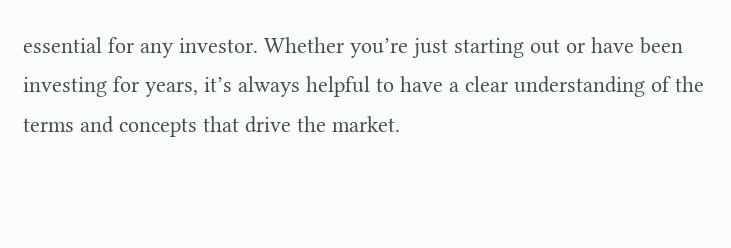essential for any investor. Whether you’re just starting out or have been investing for years, it’s always helpful to have a clear understanding of the terms and concepts that drive the market.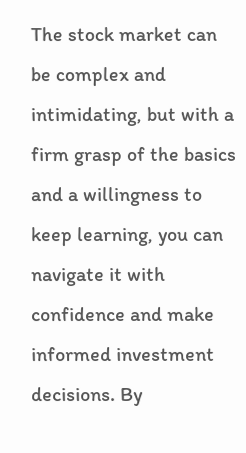The stock market can be complex and intimidating, but with a firm grasp of the basics and a willingness to keep learning, you can navigate it with confidence and make informed investment decisions. By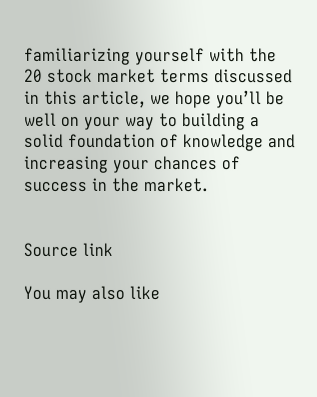familiarizing yourself with the 20 stock market terms discussed in this article, we hope you’ll be well on your way to building a solid foundation of knowledge and increasing your chances of success in the market.


Source link

You may also like